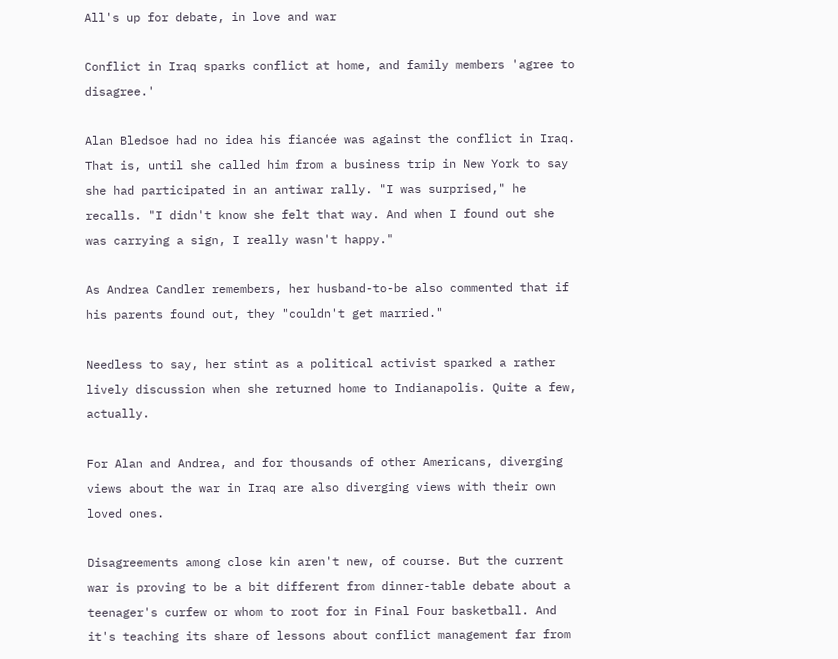All's up for debate, in love and war

Conflict in Iraq sparks conflict at home, and family members 'agree to disagree.'

Alan Bledsoe had no idea his fiancée was against the conflict in Iraq. That is, until she called him from a business trip in New York to say she had participated in an antiwar rally. "I was surprised," he recalls. "I didn't know she felt that way. And when I found out she was carrying a sign, I really wasn't happy."

As Andrea Candler remembers, her husband-to-be also commented that if his parents found out, they "couldn't get married."

Needless to say, her stint as a political activist sparked a rather lively discussion when she returned home to Indianapolis. Quite a few, actually.

For Alan and Andrea, and for thousands of other Americans, diverging views about the war in Iraq are also diverging views with their own loved ones.

Disagreements among close kin aren't new, of course. But the current war is proving to be a bit different from dinner-table debate about a teenager's curfew or whom to root for in Final Four basketball. And it's teaching its share of lessons about conflict management far from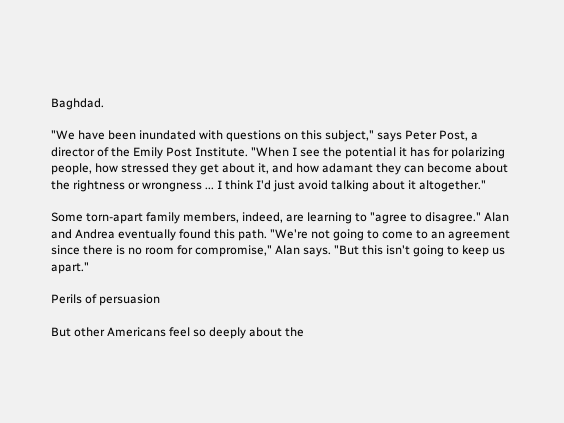Baghdad.

"We have been inundated with questions on this subject," says Peter Post, a director of the Emily Post Institute. "When I see the potential it has for polarizing people, how stressed they get about it, and how adamant they can become about the rightness or wrongness ... I think I'd just avoid talking about it altogether."

Some torn-apart family members, indeed, are learning to "agree to disagree." Alan and Andrea eventually found this path. "We're not going to come to an agreement since there is no room for compromise," Alan says. "But this isn't going to keep us apart."

Perils of persuasion

But other Americans feel so deeply about the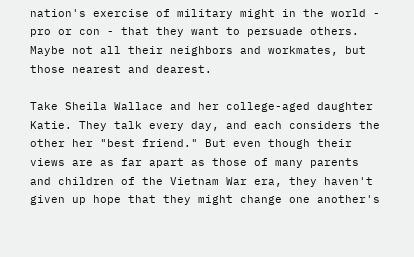nation's exercise of military might in the world - pro or con - that they want to persuade others. Maybe not all their neighbors and workmates, but those nearest and dearest.

Take Sheila Wallace and her college-aged daughter Katie. They talk every day, and each considers the other her "best friend." But even though their views are as far apart as those of many parents and children of the Vietnam War era, they haven't given up hope that they might change one another's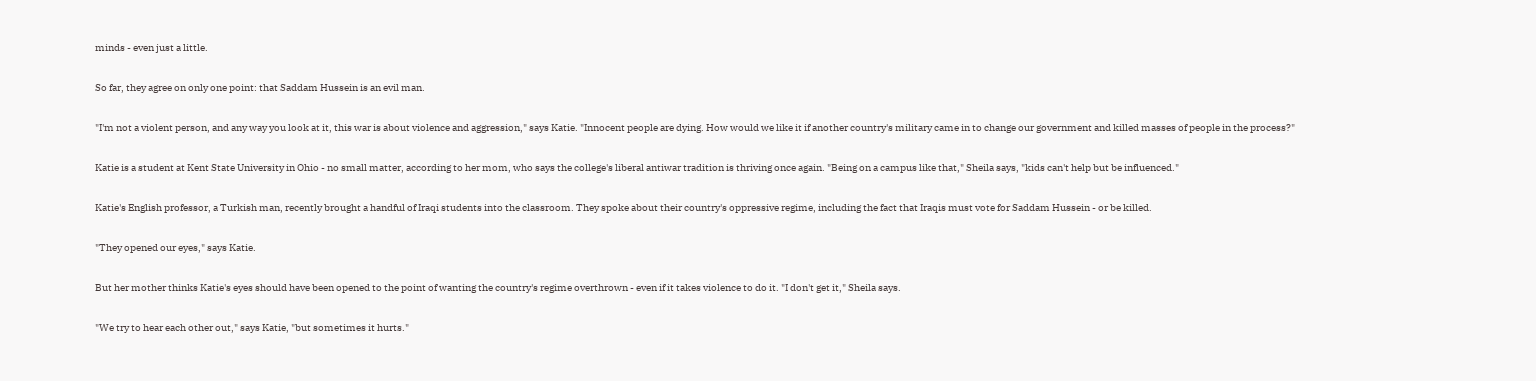minds - even just a little.

So far, they agree on only one point: that Saddam Hussein is an evil man.

"I'm not a violent person, and any way you look at it, this war is about violence and aggression," says Katie. "Innocent people are dying. How would we like it if another country's military came in to change our government and killed masses of people in the process?"

Katie is a student at Kent State University in Ohio - no small matter, according to her mom, who says the college's liberal antiwar tradition is thriving once again. "Being on a campus like that," Sheila says, "kids can't help but be influenced."

Katie's English professor, a Turkish man, recently brought a handful of Iraqi students into the classroom. They spoke about their country's oppressive regime, including the fact that Iraqis must vote for Saddam Hussein - or be killed.

"They opened our eyes," says Katie.

But her mother thinks Katie's eyes should have been opened to the point of wanting the country's regime overthrown - even if it takes violence to do it. "I don't get it," Sheila says.

"We try to hear each other out," says Katie, "but sometimes it hurts."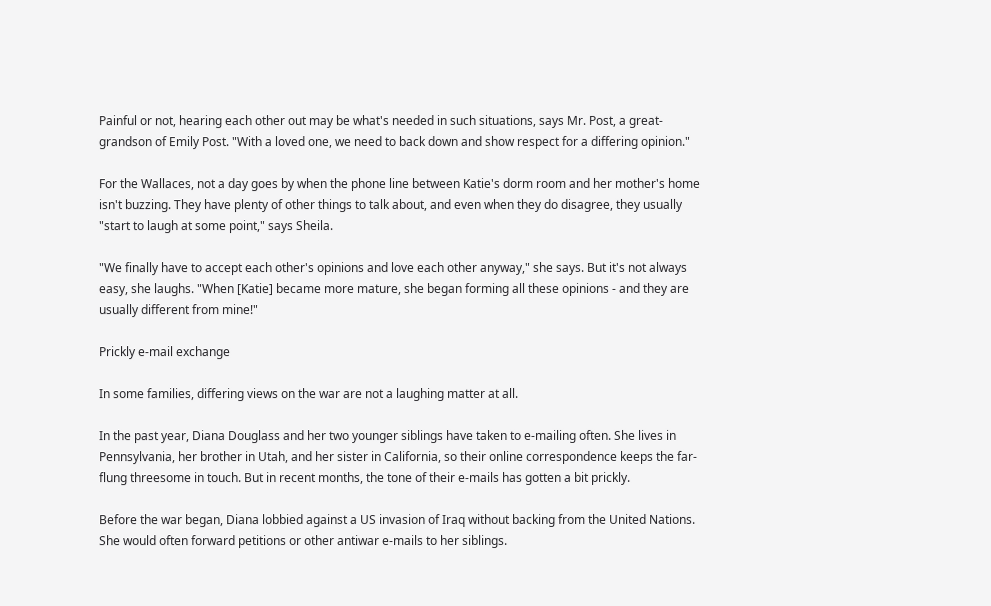Painful or not, hearing each other out may be what's needed in such situations, says Mr. Post, a great-grandson of Emily Post. "With a loved one, we need to back down and show respect for a differing opinion."

For the Wallaces, not a day goes by when the phone line between Katie's dorm room and her mother's home isn't buzzing. They have plenty of other things to talk about, and even when they do disagree, they usually "start to laugh at some point," says Sheila.

"We finally have to accept each other's opinions and love each other anyway," she says. But it's not always easy, she laughs. "When [Katie] became more mature, she began forming all these opinions - and they are usually different from mine!"

Prickly e-mail exchange

In some families, differing views on the war are not a laughing matter at all.

In the past year, Diana Douglass and her two younger siblings have taken to e-mailing often. She lives in Pennsylvania, her brother in Utah, and her sister in California, so their online correspondence keeps the far-flung threesome in touch. But in recent months, the tone of their e-mails has gotten a bit prickly.

Before the war began, Diana lobbied against a US invasion of Iraq without backing from the United Nations. She would often forward petitions or other antiwar e-mails to her siblings.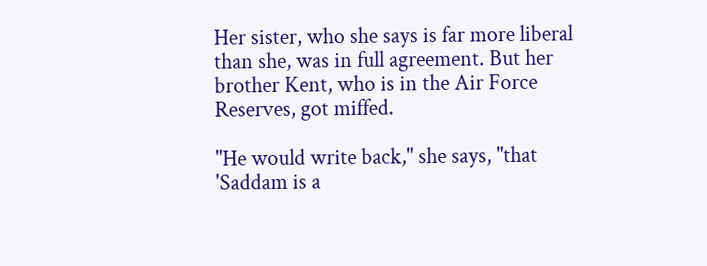Her sister, who she says is far more liberal than she, was in full agreement. But her brother Kent, who is in the Air Force Reserves, got miffed.

"He would write back," she says, "that 'Saddam is a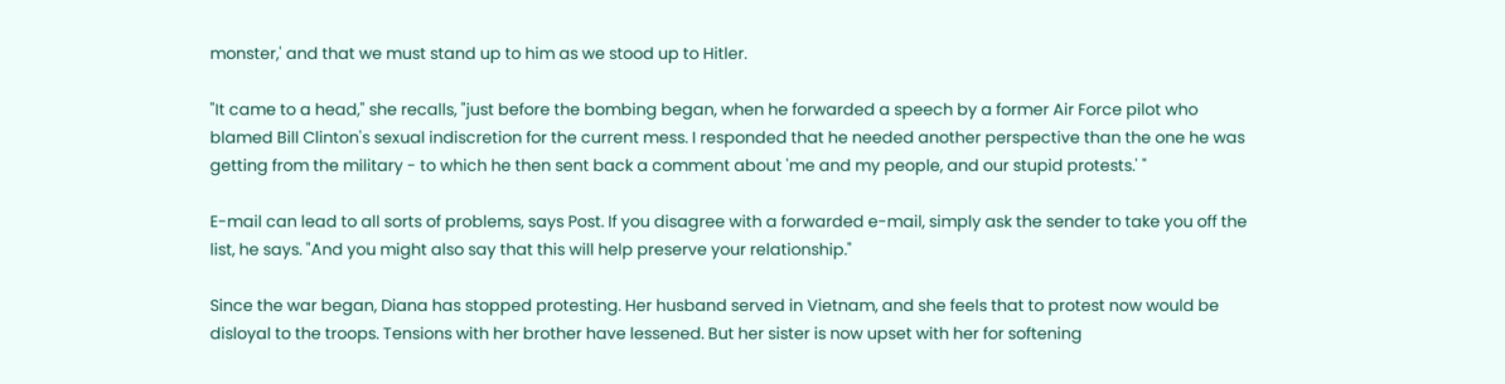monster,' and that we must stand up to him as we stood up to Hitler.

"It came to a head," she recalls, "just before the bombing began, when he forwarded a speech by a former Air Force pilot who blamed Bill Clinton's sexual indiscretion for the current mess. I responded that he needed another perspective than the one he was getting from the military - to which he then sent back a comment about 'me and my people, and our stupid protests.' "

E-mail can lead to all sorts of problems, says Post. If you disagree with a forwarded e-mail, simply ask the sender to take you off the list, he says. "And you might also say that this will help preserve your relationship."

Since the war began, Diana has stopped protesting. Her husband served in Vietnam, and she feels that to protest now would be disloyal to the troops. Tensions with her brother have lessened. But her sister is now upset with her for softening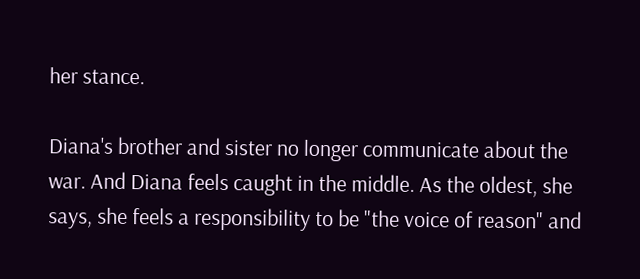her stance.

Diana's brother and sister no longer communicate about the war. And Diana feels caught in the middle. As the oldest, she says, she feels a responsibility to be "the voice of reason" and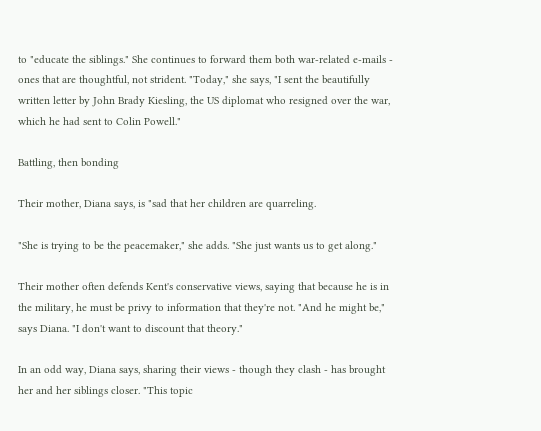to "educate the siblings." She continues to forward them both war-related e-mails - ones that are thoughtful, not strident. "Today," she says, "I sent the beautifully written letter by John Brady Kiesling, the US diplomat who resigned over the war, which he had sent to Colin Powell."

Battling, then bonding

Their mother, Diana says, is "sad that her children are quarreling.

"She is trying to be the peacemaker," she adds. "She just wants us to get along."

Their mother often defends Kent's conservative views, saying that because he is in the military, he must be privy to information that they're not. "And he might be," says Diana. "I don't want to discount that theory."

In an odd way, Diana says, sharing their views - though they clash - has brought her and her siblings closer. "This topic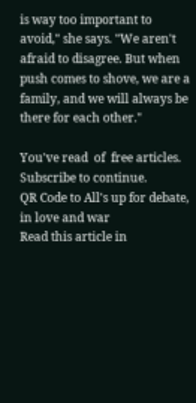is way too important to avoid," she says. "We aren't afraid to disagree. But when push comes to shove, we are a family, and we will always be there for each other."

You've read  of  free articles. Subscribe to continue.
QR Code to All's up for debate, in love and war
Read this article in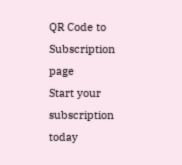QR Code to Subscription page
Start your subscription today